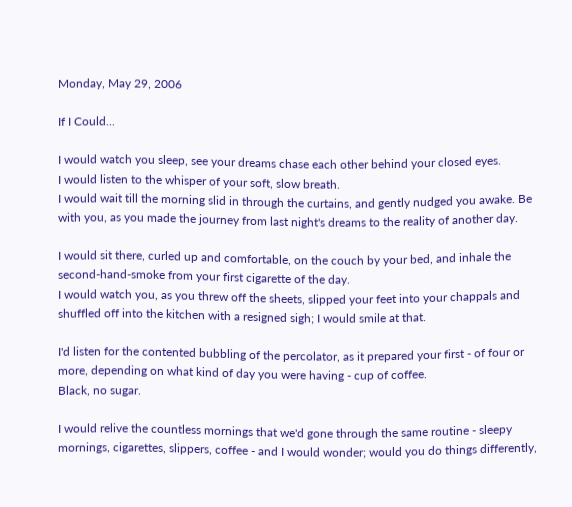Monday, May 29, 2006

If I Could...

I would watch you sleep, see your dreams chase each other behind your closed eyes.
I would listen to the whisper of your soft, slow breath.
I would wait till the morning slid in through the curtains, and gently nudged you awake. Be with you, as you made the journey from last night's dreams to the reality of another day.

I would sit there, curled up and comfortable, on the couch by your bed, and inhale the second-hand-smoke from your first cigarette of the day.
I would watch you, as you threw off the sheets, slipped your feet into your chappals and shuffled off into the kitchen with a resigned sigh; I would smile at that.

I'd listen for the contented bubbling of the percolator, as it prepared your first - of four or more, depending on what kind of day you were having - cup of coffee.
Black, no sugar.

I would relive the countless mornings that we'd gone through the same routine - sleepy mornings, cigarettes, slippers, coffee - and I would wonder; would you do things differently,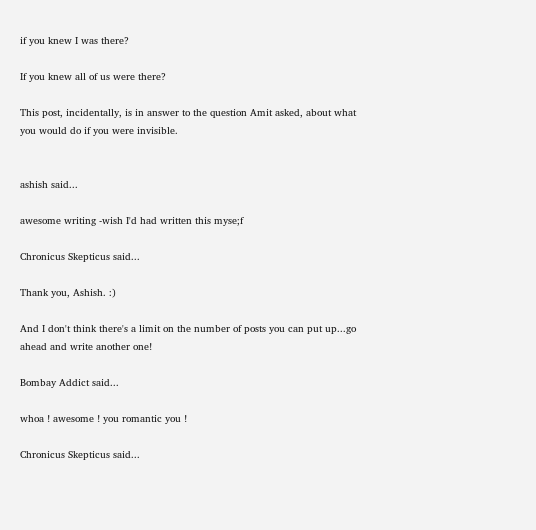if you knew I was there?

If you knew all of us were there?

This post, incidentally, is in answer to the question Amit asked, about what you would do if you were invisible.


ashish said...

awesome writing -wish I'd had written this myse;f

Chronicus Skepticus said...

Thank you, Ashish. :)

And I don't think there's a limit on the number of posts you can put up...go ahead and write another one!

Bombay Addict said...

whoa ! awesome ! you romantic you !

Chronicus Skepticus said...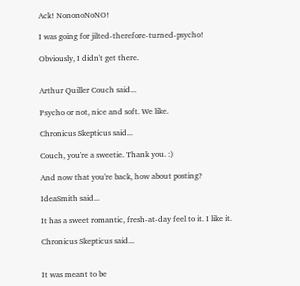Ack! NononoNoNO!

I was going for jilted-therefore-turned-psycho!

Obviously, I didn't get there.


Arthur Quiller Couch said...

Psycho or not, nice and soft. We like.

Chronicus Skepticus said...

Couch, you're a sweetie. Thank you. :)

And now that you're back, how about posting?

IdeaSmith said...

It has a sweet romantic, fresh-at-day feel to it. I like it.

Chronicus Skepticus said...


It was meant to be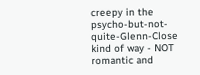creepy in the psycho-but-not-quite-Glenn-Close kind of way - NOT romantic and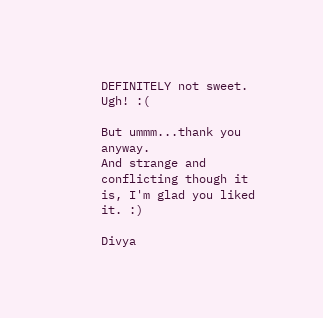DEFINITELY not sweet. Ugh! :(

But ummm...thank you anyway.
And strange and conflicting though it is, I'm glad you liked it. :)

Divya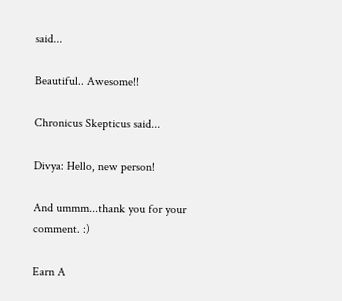said...

Beautiful.. Awesome!!

Chronicus Skepticus said...

Divya: Hello, new person!

And ummm...thank you for your comment. :)

Earn A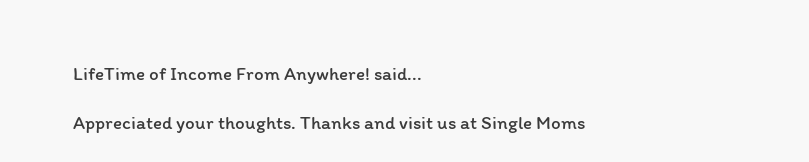LifeTime of Income From Anywhere! said...

Appreciated your thoughts. Thanks and visit us at Single Moms